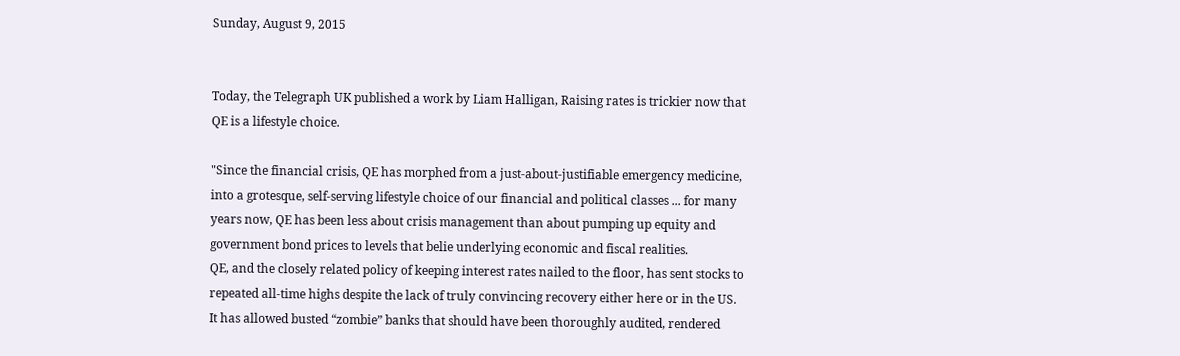Sunday, August 9, 2015


Today, the Telegraph UK published a work by Liam Halligan, Raising rates is trickier now that QE is a lifestyle choice.

"Since the financial crisis, QE has morphed from a just-about-justifiable emergency medicine, into a grotesque, self-serving lifestyle choice of our financial and political classes ... for many years now, QE has been less about crisis management than about pumping up equity and government bond prices to levels that belie underlying economic and fiscal realities.
QE, and the closely related policy of keeping interest rates nailed to the floor, has sent stocks to repeated all-time highs despite the lack of truly convincing recovery either here or in the US. It has allowed busted “zombie” banks that should have been thoroughly audited, rendered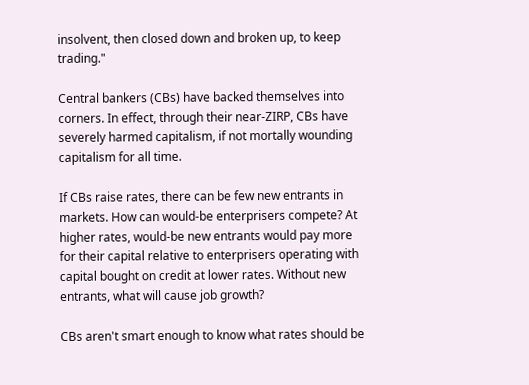insolvent, then closed down and broken up, to keep trading."

Central bankers (CBs) have backed themselves into corners. In effect, through their near-ZIRP, CBs have severely harmed capitalism, if not mortally wounding capitalism for all time.

If CBs raise rates, there can be few new entrants in markets. How can would-be enterprisers compete? At higher rates, would-be new entrants would pay more for their capital relative to enterprisers operating with capital bought on credit at lower rates. Without new entrants, what will cause job growth?

CBs aren't smart enough to know what rates should be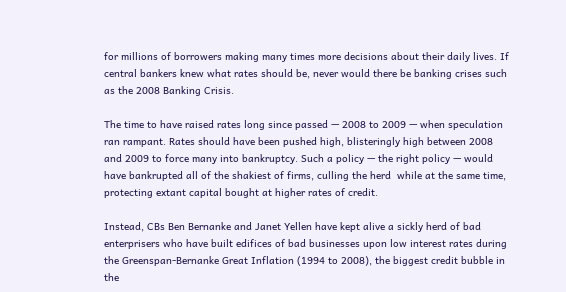for millions of borrowers making many times more decisions about their daily lives. If central bankers knew what rates should be, never would there be banking crises such as the 2008 Banking Crisis.

The time to have raised rates long since passed — 2008 to 2009 — when speculation ran rampant. Rates should have been pushed high, blisteringly high between 2008 and 2009 to force many into bankruptcy. Such a policy — the right policy — would have bankrupted all of the shakiest of firms, culling the herd  while at the same time, protecting extant capital bought at higher rates of credit.

Instead, CBs Ben Bernanke and Janet Yellen have kept alive a sickly herd of bad enterprisers who have built edifices of bad businesses upon low interest rates during the Greenspan-Bernanke Great Inflation (1994 to 2008), the biggest credit bubble in the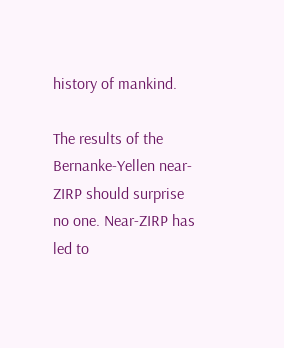history of mankind.

The results of the Bernanke-Yellen near-ZIRP should surprise no one. Near-ZIRP has led to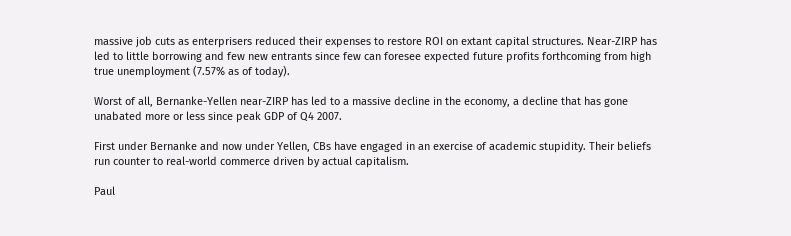massive job cuts as enterprisers reduced their expenses to restore ROI on extant capital structures. Near-ZIRP has led to little borrowing and few new entrants since few can foresee expected future profits forthcoming from high true unemployment (7.57% as of today).

Worst of all, Bernanke-Yellen near-ZIRP has led to a massive decline in the economy, a decline that has gone unabated more or less since peak GDP of Q4 2007.

First under Bernanke and now under Yellen, CBs have engaged in an exercise of academic stupidity. Their beliefs run counter to real-world commerce driven by actual capitalism.

Paul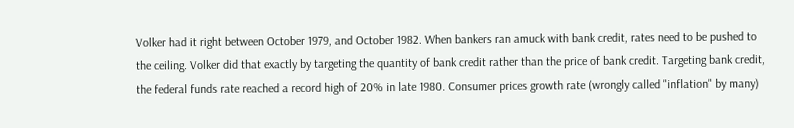Volker had it right between October 1979, and October 1982. When bankers ran amuck with bank credit, rates need to be pushed to the ceiling. Volker did that exactly by targeting the quantity of bank credit rather than the price of bank credit. Targeting bank credit, the federal funds rate reached a record high of 20% in late 1980. Consumer prices growth rate (wrongly called "inflation" by many)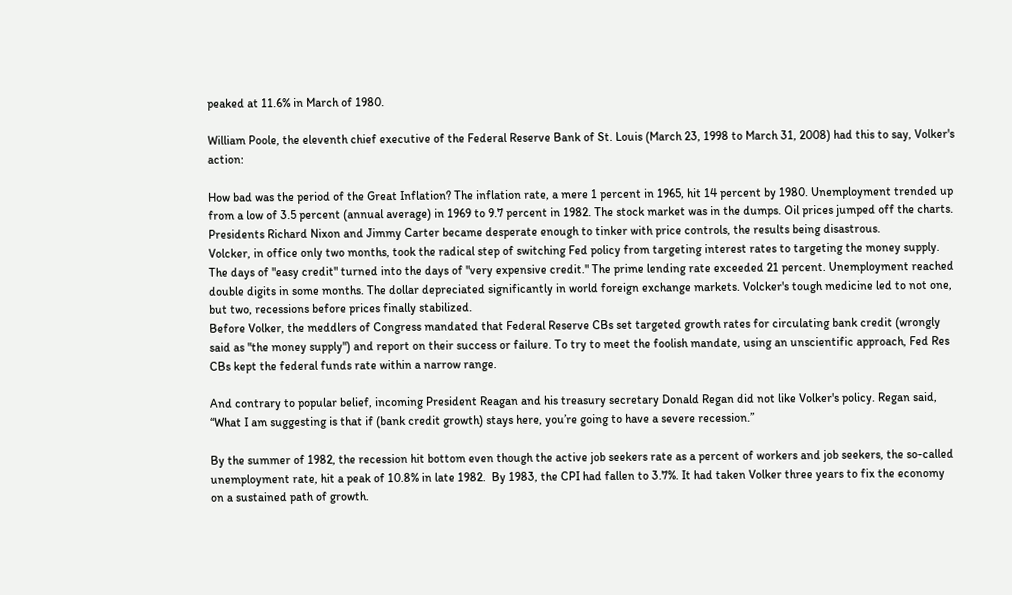peaked at 11.6% in March of 1980.

William Poole, the eleventh chief executive of the Federal Reserve Bank of St. Louis (March 23, 1998 to March 31, 2008) had this to say, Volker's action:

How bad was the period of the Great Inflation? The inflation rate, a mere 1 percent in 1965, hit 14 percent by 1980. Unemployment trended up from a low of 3.5 percent (annual average) in 1969 to 9.7 percent in 1982. The stock market was in the dumps. Oil prices jumped off the charts. Presidents Richard Nixon and Jimmy Carter became desperate enough to tinker with price controls, the results being disastrous.
Volcker, in office only two months, took the radical step of switching Fed policy from targeting interest rates to targeting the money supply. The days of "easy credit" turned into the days of "very expensive credit." The prime lending rate exceeded 21 percent. Unemployment reached double digits in some months. The dollar depreciated significantly in world foreign exchange markets. Volcker's tough medicine led to not one, but two, recessions before prices finally stabilized.
Before Volker, the meddlers of Congress mandated that Federal Reserve CBs set targeted growth rates for circulating bank credit (wrongly said as "the money supply") and report on their success or failure. To try to meet the foolish mandate, using an unscientific approach, Fed Res CBs kept the federal funds rate within a narrow range.

And contrary to popular belief, incoming President Reagan and his treasury secretary Donald Regan did not like Volker's policy. Regan said, “What I am suggesting is that if (bank credit growth) stays here, you’re going to have a severe recession.”

By the summer of 1982, the recession hit bottom even though the active job seekers rate as a percent of workers and job seekers, the so-called unemployment rate, hit a peak of 10.8% in late 1982.  By 1983, the CPI had fallen to 3.7%. It had taken Volker three years to fix the economy on a sustained path of growth.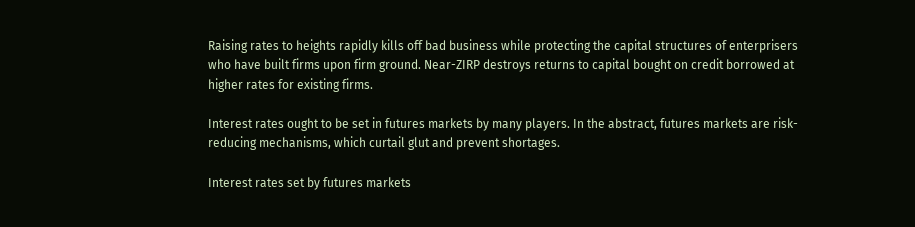Raising rates to heights rapidly kills off bad business while protecting the capital structures of enterprisers who have built firms upon firm ground. Near-ZIRP destroys returns to capital bought on credit borrowed at higher rates for existing firms.

Interest rates ought to be set in futures markets by many players. In the abstract, futures markets are risk-reducing mechanisms, which curtail glut and prevent shortages.

Interest rates set by futures markets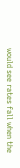would see rates fall when the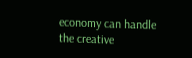economy can handle the creative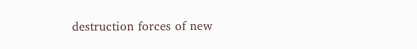destruction forces of new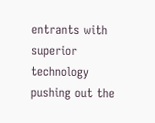entrants with superior technology pushing out the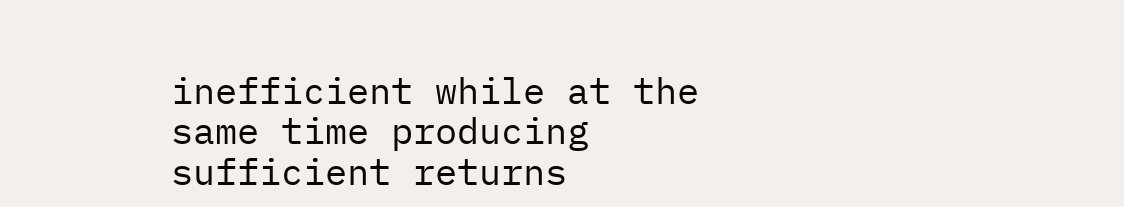inefficient while at the same time producing sufficient returns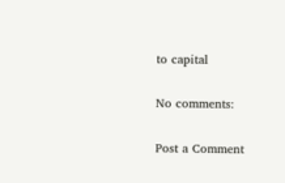to capital

No comments:

Post a Comment